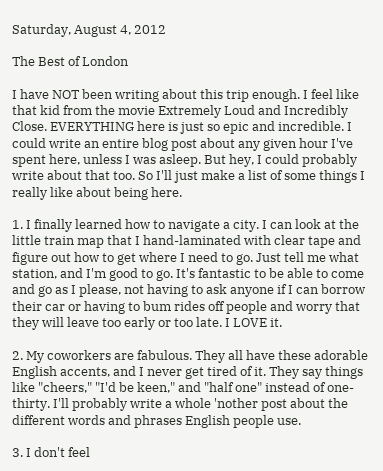Saturday, August 4, 2012

The Best of London

I have NOT been writing about this trip enough. I feel like that kid from the movie Extremely Loud and Incredibly Close. EVERYTHING here is just so epic and incredible. I could write an entire blog post about any given hour I've spent here, unless I was asleep. But hey, I could probably write about that too. So I'll just make a list of some things I really like about being here.

1. I finally learned how to navigate a city. I can look at the little train map that I hand-laminated with clear tape and figure out how to get where I need to go. Just tell me what station, and I'm good to go. It's fantastic to be able to come and go as I please, not having to ask anyone if I can borrow their car or having to bum rides off people and worry that they will leave too early or too late. I LOVE it.

2. My coworkers are fabulous. They all have these adorable English accents, and I never get tired of it. They say things like "cheers," "I'd be keen," and "half one" instead of one-thirty. I'll probably write a whole 'nother post about the different words and phrases English people use.

3. I don't feel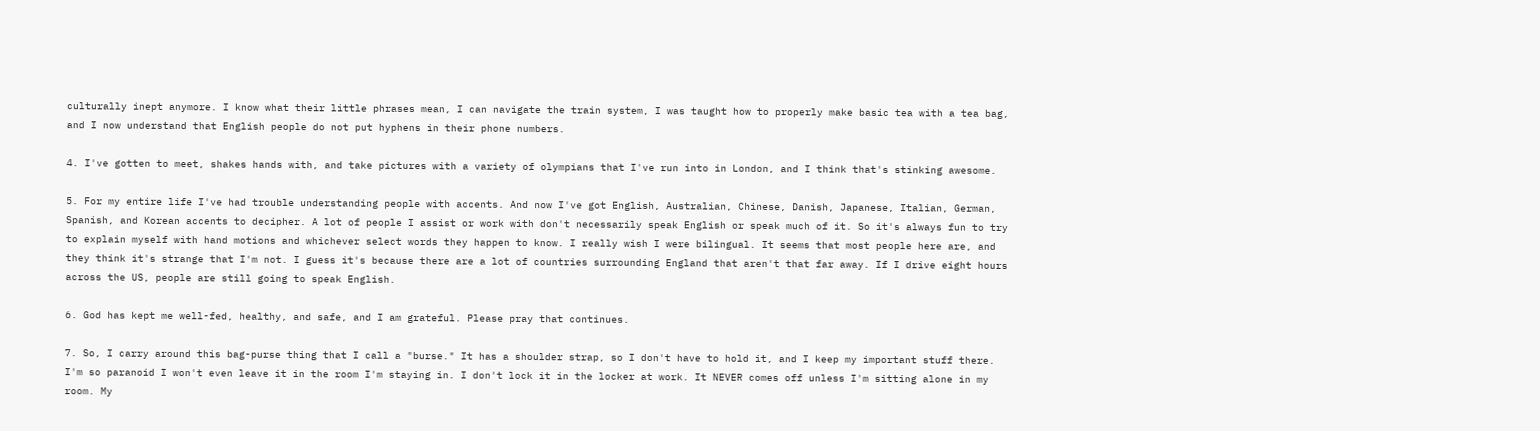culturally inept anymore. I know what their little phrases mean, I can navigate the train system, I was taught how to properly make basic tea with a tea bag, and I now understand that English people do not put hyphens in their phone numbers.

4. I've gotten to meet, shakes hands with, and take pictures with a variety of olympians that I've run into in London, and I think that's stinking awesome.

5. For my entire life I've had trouble understanding people with accents. And now I've got English, Australian, Chinese, Danish, Japanese, Italian, German, Spanish, and Korean accents to decipher. A lot of people I assist or work with don't necessarily speak English or speak much of it. So it's always fun to try to explain myself with hand motions and whichever select words they happen to know. I really wish I were bilingual. It seems that most people here are, and they think it's strange that I'm not. I guess it's because there are a lot of countries surrounding England that aren't that far away. If I drive eight hours across the US, people are still going to speak English.

6. God has kept me well-fed, healthy, and safe, and I am grateful. Please pray that continues.

7. So, I carry around this bag-purse thing that I call a "burse." It has a shoulder strap, so I don't have to hold it, and I keep my important stuff there. I'm so paranoid I won't even leave it in the room I'm staying in. I don't lock it in the locker at work. It NEVER comes off unless I'm sitting alone in my room. My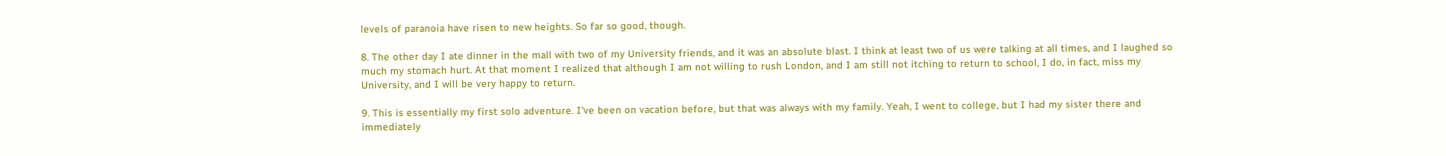levels of paranoia have risen to new heights. So far so good, though.

8. The other day I ate dinner in the mall with two of my University friends, and it was an absolute blast. I think at least two of us were talking at all times, and I laughed so much my stomach hurt. At that moment I realized that although I am not willing to rush London, and I am still not itching to return to school, I do, in fact, miss my University, and I will be very happy to return.

9. This is essentially my first solo adventure. I've been on vacation before, but that was always with my family. Yeah, I went to college, but I had my sister there and immediately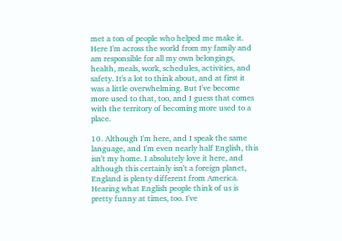met a ton of people who helped me make it. Here I'm across the world from my family and am responsible for all my own belongings, health, meals, work, schedules, activities, and safety. It's a lot to think about, and at first it was a little overwhelming. But I've become more used to that, too, and I guess that comes with the territory of becoming more used to a place.

10. Although I'm here, and I speak the same language, and I'm even nearly half English, this isn't my home. I absolutely love it here, and although this certainly isn't a foreign planet, England is plenty different from America. Hearing what English people think of us is pretty funny at times, too. I've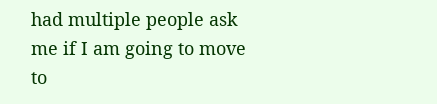had multiple people ask me if I am going to move to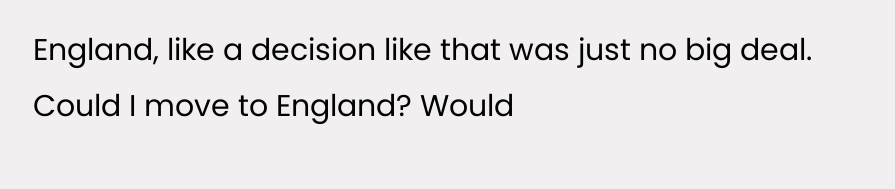England, like a decision like that was just no big deal. Could I move to England? Would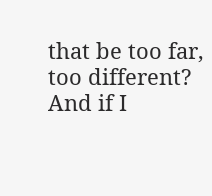that be too far, too different? And if I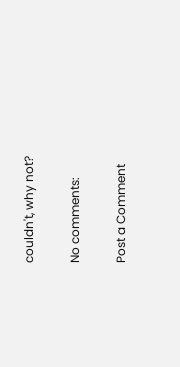couldn't, why not?

No comments:

Post a Comment